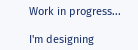Work in progress...

I'm designing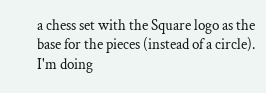a chess set with the Square logo as the base for the pieces (instead of a circle). I'm doing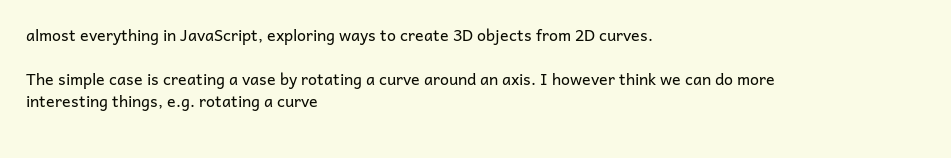almost everything in JavaScript, exploring ways to create 3D objects from 2D curves.

The simple case is creating a vase by rotating a curve around an axis. I however think we can do more interesting things, e.g. rotating a curve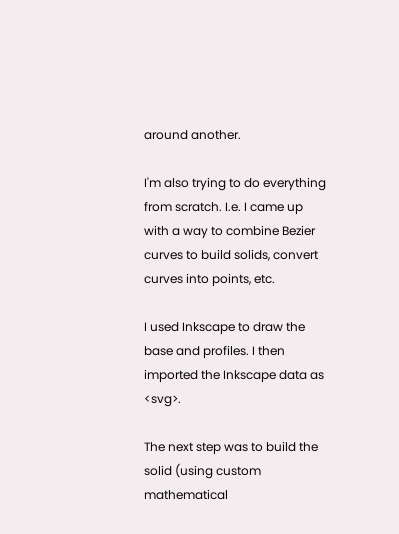around another.

I'm also trying to do everything from scratch. I.e. I came up with a way to combine Bezier curves to build solids, convert curves into points, etc.

I used Inkscape to draw the base and profiles. I then imported the Inkscape data as <svg>.

The next step was to build the solid (using custom mathematical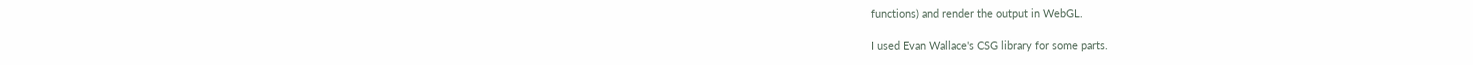functions) and render the output in WebGL.

I used Evan Wallace's CSG library for some parts.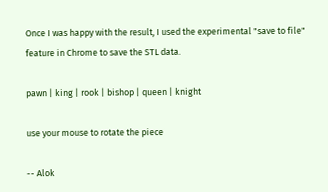Once I was happy with the result, I used the experimental "save to file" feature in Chrome to save the STL data.

pawn | king | rook | bishop | queen | knight

use your mouse to rotate the piece

-- Alok